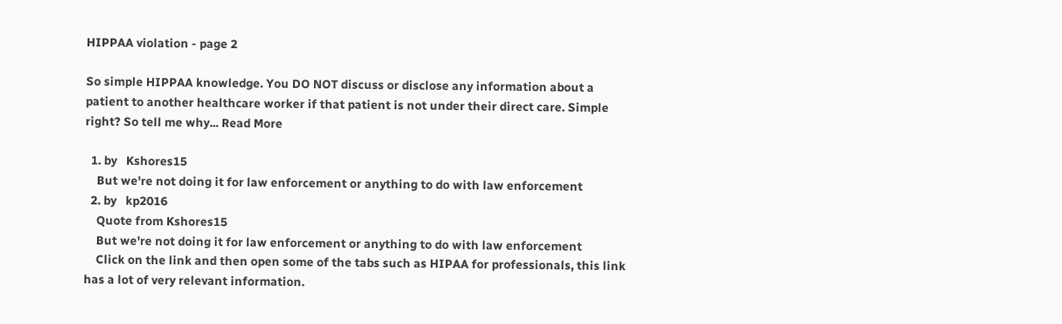HIPPAA violation - page 2

So simple HIPPAA knowledge. You DO NOT discuss or disclose any information about a patient to another healthcare worker if that patient is not under their direct care. Simple right? So tell me why... Read More

  1. by   Kshores15
    But we're not doing it for law enforcement or anything to do with law enforcement
  2. by   kp2016
    Quote from Kshores15
    But we're not doing it for law enforcement or anything to do with law enforcement
    Click on the link and then open some of the tabs such as HIPAA for professionals, this link has a lot of very relevant information.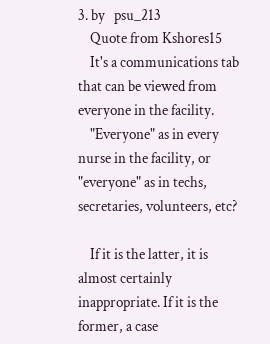3. by   psu_213
    Quote from Kshores15
    It's a communications tab that can be viewed from everyone in the facility.
    "Everyone" as in every nurse in the facility, or "everyone" as in techs, secretaries, volunteers, etc?

    If it is the latter, it is almost certainly inappropriate. If it is the former, a case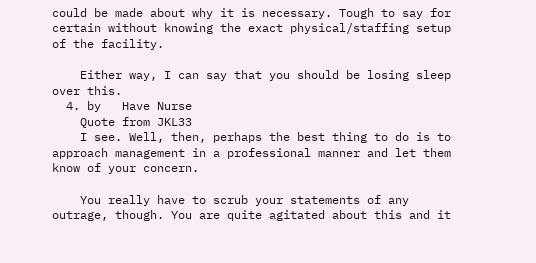could be made about why it is necessary. Tough to say for certain without knowing the exact physical/staffing setup of the facility.

    Either way, I can say that you should be losing sleep over this.
  4. by   Have Nurse
    Quote from JKL33
    I see. Well, then, perhaps the best thing to do is to approach management in a professional manner and let them know of your concern.

    You really have to scrub your statements of any outrage, though. You are quite agitated about this and it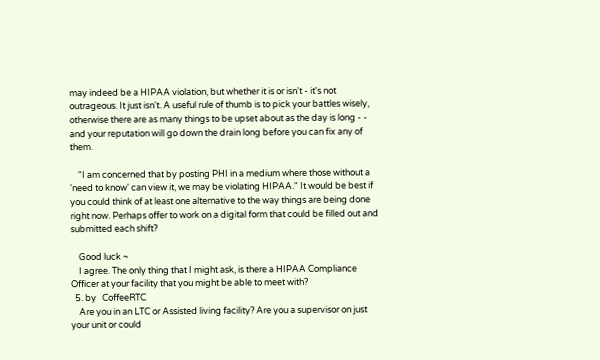may indeed be a HIPAA violation, but whether it is or isn't - it's not outrageous. It just isn't. A useful rule of thumb is to pick your battles wisely, otherwise there are as many things to be upset about as the day is long - - and your reputation will go down the drain long before you can fix any of them.

    "I am concerned that by posting PHI in a medium where those without a 'need to know' can view it, we may be violating HIPAA." It would be best if you could think of at least one alternative to the way things are being done right now. Perhaps offer to work on a digital form that could be filled out and submitted each shift?

    Good luck ~
    I agree. The only thing that I might ask, is there a HIPAA Compliance Officer at your facility that you might be able to meet with?
  5. by   CoffeeRTC
    Are you in an LTC or Assisted living facility? Are you a supervisor on just your unit or could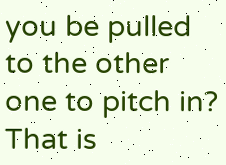you be pulled to the other one to pitch in? That is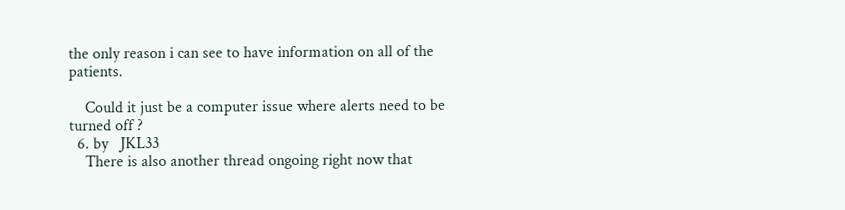the only reason i can see to have information on all of the patients.

    Could it just be a computer issue where alerts need to be turned off ?
  6. by   JKL33
    There is also another thread ongoing right now that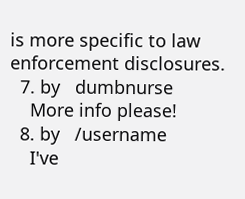is more specific to law enforcement disclosures.
  7. by   dumbnurse
    More info please!
  8. by   /username
    I've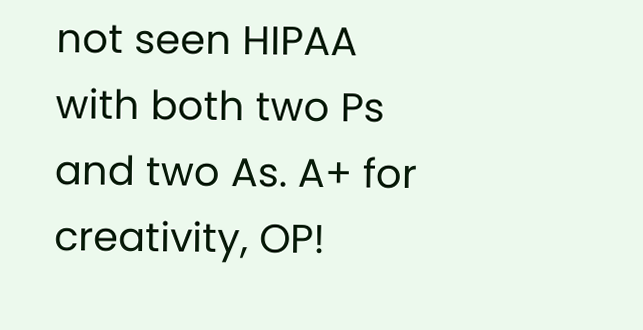not seen HIPAA with both two Ps and two As. A+ for creativity, OP!